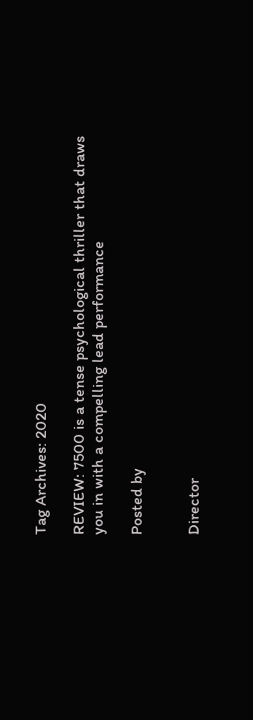Tag Archives: 2020

REVIEW: 7500 is a tense psychological thriller that draws you in with a compelling lead performance

Posted by


Director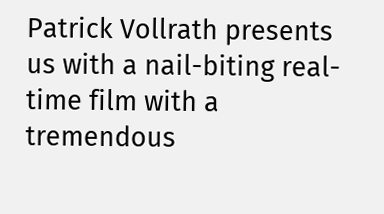Patrick Vollrath presents us with a nail-biting real-time film with a tremendous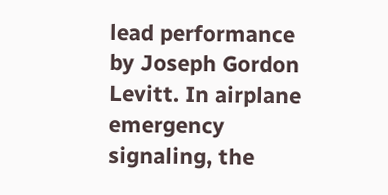lead performance by Joseph Gordon Levitt. In airplane emergency signaling, the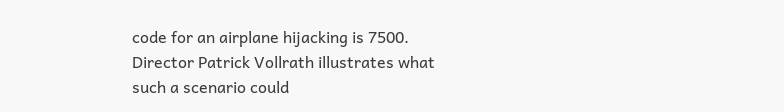code for an airplane hijacking is 7500. Director Patrick Vollrath illustrates what such a scenario could